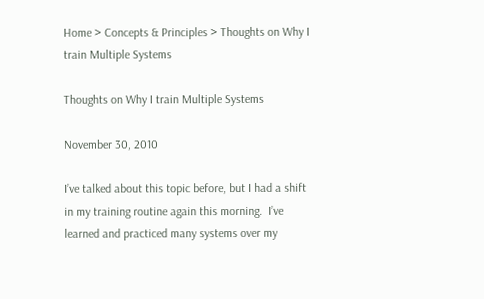Home > Concepts & Principles > Thoughts on Why I train Multiple Systems

Thoughts on Why I train Multiple Systems

November 30, 2010

I’ve talked about this topic before, but I had a shift in my training routine again this morning.  I’ve learned and practiced many systems over my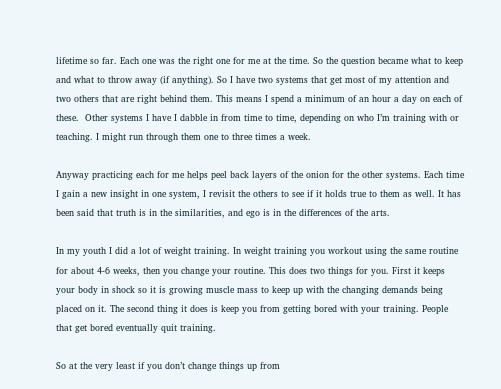lifetime so far. Each one was the right one for me at the time. So the question became what to keep and what to throw away (if anything). So I have two systems that get most of my attention and two others that are right behind them. This means I spend a minimum of an hour a day on each of these.  Other systems I have I dabble in from time to time, depending on who I’m training with or teaching. I might run through them one to three times a week.

Anyway practicing each for me helps peel back layers of the onion for the other systems. Each time I gain a new insight in one system, I revisit the others to see if it holds true to them as well. It has been said that truth is in the similarities, and ego is in the differences of the arts.

In my youth I did a lot of weight training. In weight training you workout using the same routine for about 4-6 weeks, then you change your routine. This does two things for you. First it keeps your body in shock so it is growing muscle mass to keep up with the changing demands being placed on it. The second thing it does is keep you from getting bored with your training. People that get bored eventually quit training.

So at the very least if you don’t change things up from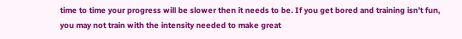time to time your progress will be slower then it needs to be. If you get bored and training isn’t fun, you may not train with the intensity needed to make great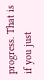progress. That is if you just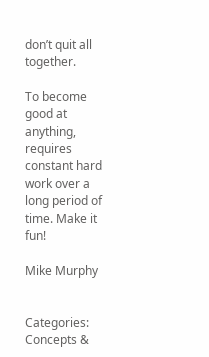don’t quit all together.

To become good at anything, requires constant hard work over a long period of time. Make it fun!

Mike Murphy


Categories: Concepts &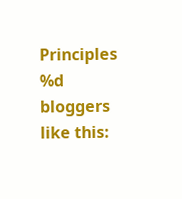Principles
%d bloggers like this: